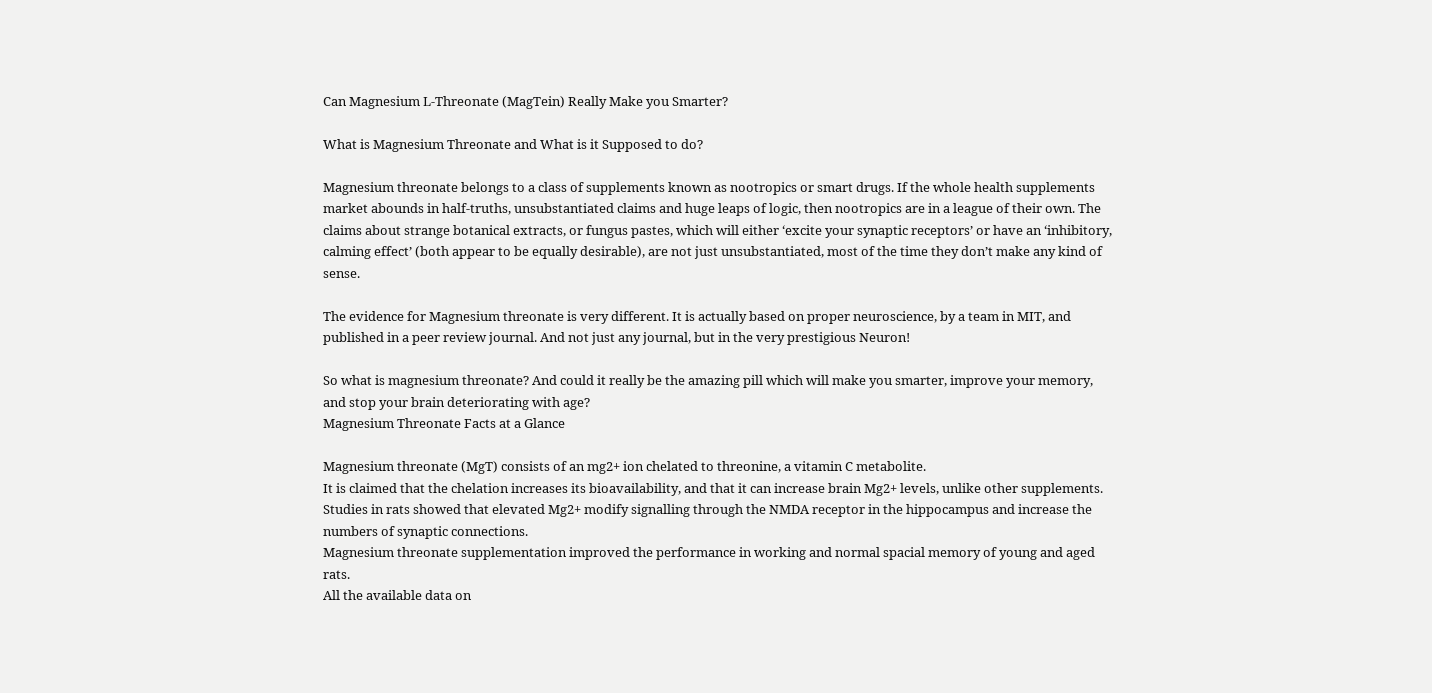Can Magnesium L-Threonate (MagTein) Really Make you Smarter?

What is Magnesium Threonate and What is it Supposed to do?

Magnesium threonate belongs to a class of supplements known as nootropics or smart drugs. If the whole health supplements market abounds in half-truths, unsubstantiated claims and huge leaps of logic, then nootropics are in a league of their own. The claims about strange botanical extracts, or fungus pastes, which will either ‘excite your synaptic receptors’ or have an ‘inhibitory, calming effect’ (both appear to be equally desirable), are not just unsubstantiated, most of the time they don’t make any kind of sense.

The evidence for Magnesium threonate is very different. It is actually based on proper neuroscience, by a team in MIT, and published in a peer review journal. And not just any journal, but in the very prestigious Neuron!

So what is magnesium threonate? And could it really be the amazing pill which will make you smarter, improve your memory, and stop your brain deteriorating with age?
Magnesium Threonate Facts at a Glance

Magnesium threonate (MgT) consists of an mg2+ ion chelated to threonine, a vitamin C metabolite.
It is claimed that the chelation increases its bioavailability, and that it can increase brain Mg2+ levels, unlike other supplements.
Studies in rats showed that elevated Mg2+ modify signalling through the NMDA receptor in the hippocampus and increase the numbers of synaptic connections.
Magnesium threonate supplementation improved the performance in working and normal spacial memory of young and aged rats.
All the available data on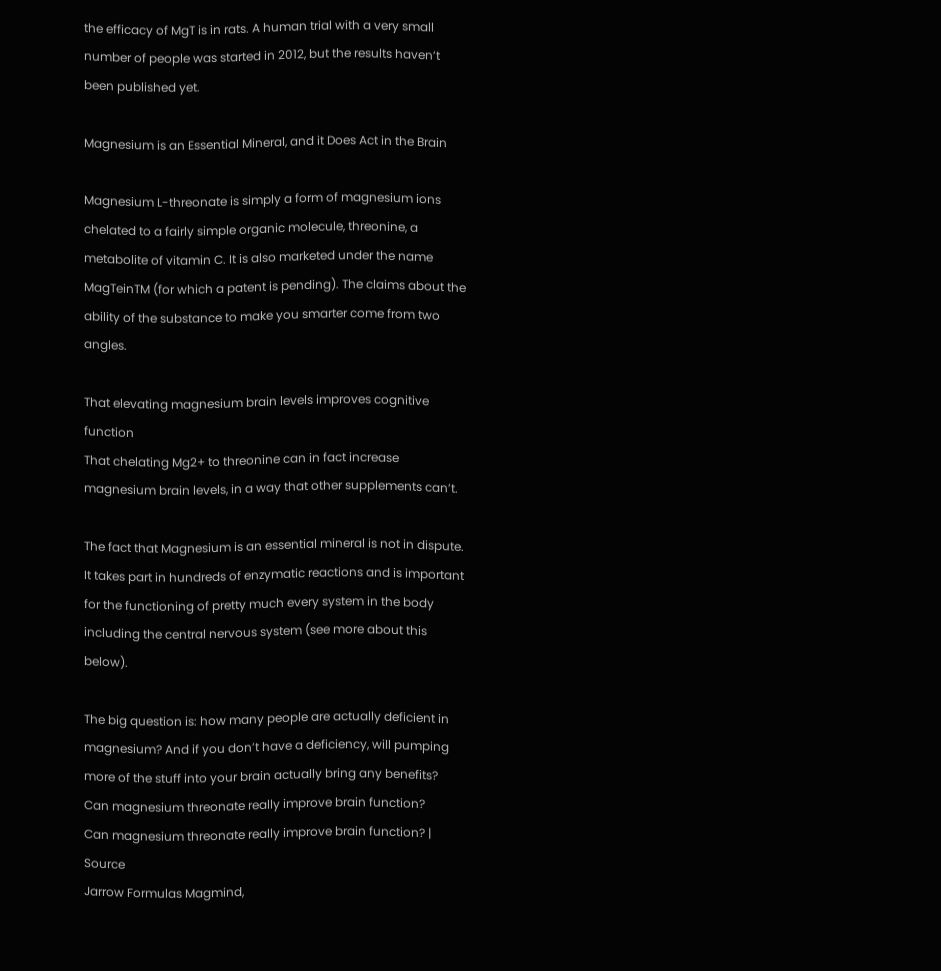the efficacy of MgT is in rats. A human trial with a very small number of people was started in 2012, but the results haven’t been published yet.

Magnesium is an Essential Mineral, and it Does Act in the Brain

Magnesium L-threonate is simply a form of magnesium ions chelated to a fairly simple organic molecule, threonine, a metabolite of vitamin C. It is also marketed under the name MagTeinTM (for which a patent is pending). The claims about the ability of the substance to make you smarter come from two angles.

That elevating magnesium brain levels improves cognitive function
That chelating Mg2+ to threonine can in fact increase magnesium brain levels, in a way that other supplements can’t.

The fact that Magnesium is an essential mineral is not in dispute. It takes part in hundreds of enzymatic reactions and is important for the functioning of pretty much every system in the body including the central nervous system (see more about this below).

The big question is: how many people are actually deficient in magnesium? And if you don’t have a deficiency, will pumping more of the stuff into your brain actually bring any benefits?
Can magnesium threonate really improve brain function?
Can magnesium threonate really improve brain function? | Source
Jarrow Formulas Magmind,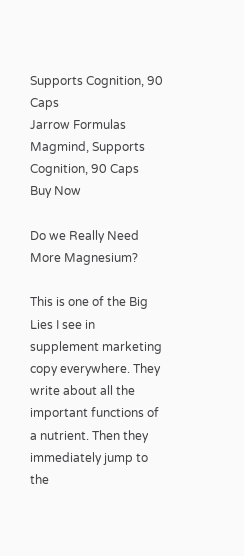Supports Cognition, 90 Caps
Jarrow Formulas Magmind, Supports Cognition, 90 Caps
Buy Now

Do we Really Need More Magnesium?

This is one of the Big Lies I see in supplement marketing copy everywhere. They write about all the important functions of a nutrient. Then they immediately jump to the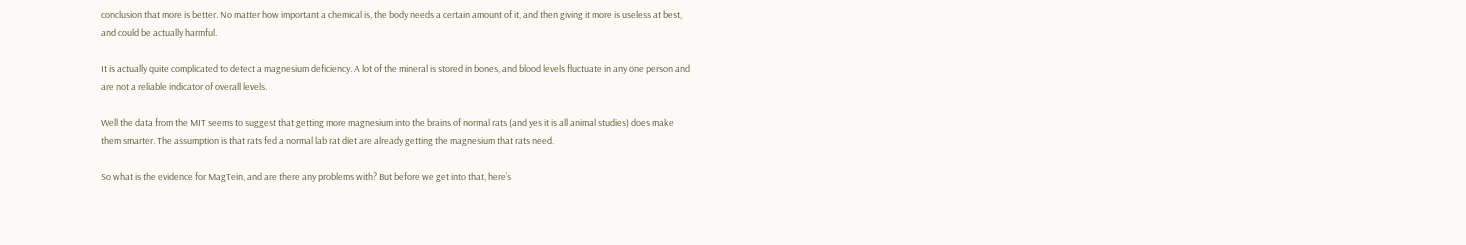conclusion that more is better. No matter how important a chemical is, the body needs a certain amount of it, and then giving it more is useless at best, and could be actually harmful.

It is actually quite complicated to detect a magnesium deficiency. A lot of the mineral is stored in bones, and blood levels fluctuate in any one person and are not a reliable indicator of overall levels.

Well the data from the MIT seems to suggest that getting more magnesium into the brains of normal rats (and yes it is all animal studies) does make them smarter. The assumption is that rats fed a normal lab rat diet are already getting the magnesium that rats need.

So what is the evidence for MagTein, and are there any problems with? But before we get into that, here’s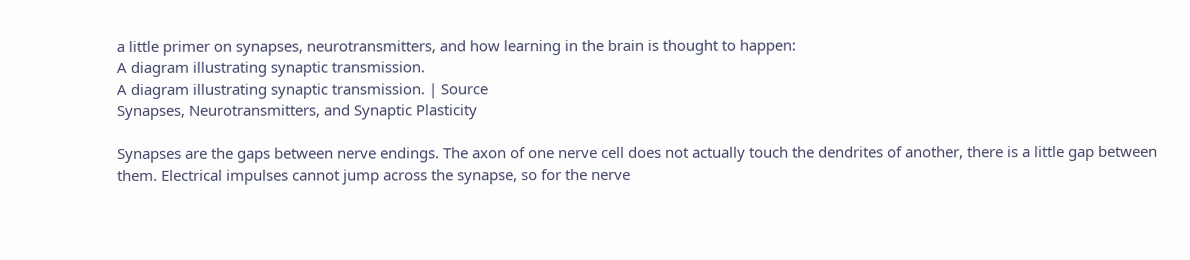a little primer on synapses, neurotransmitters, and how learning in the brain is thought to happen:
A diagram illustrating synaptic transmission.
A diagram illustrating synaptic transmission. | Source
Synapses, Neurotransmitters, and Synaptic Plasticity

Synapses are the gaps between nerve endings. The axon of one nerve cell does not actually touch the dendrites of another, there is a little gap between them. Electrical impulses cannot jump across the synapse, so for the nerve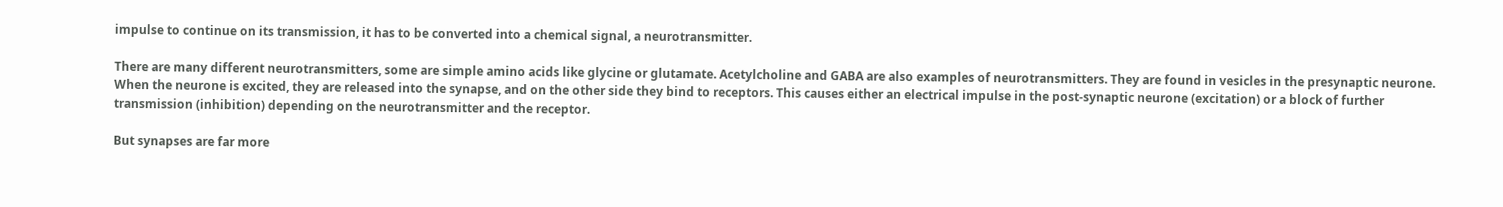impulse to continue on its transmission, it has to be converted into a chemical signal, a neurotransmitter.

There are many different neurotransmitters, some are simple amino acids like glycine or glutamate. Acetylcholine and GABA are also examples of neurotransmitters. They are found in vesicles in the presynaptic neurone. When the neurone is excited, they are released into the synapse, and on the other side they bind to receptors. This causes either an electrical impulse in the post-synaptic neurone (excitation) or a block of further transmission (inhibition) depending on the neurotransmitter and the receptor.

But synapses are far more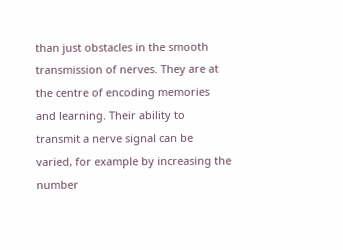than just obstacles in the smooth transmission of nerves. They are at the centre of encoding memories and learning. Their ability to transmit a nerve signal can be varied, for example by increasing the number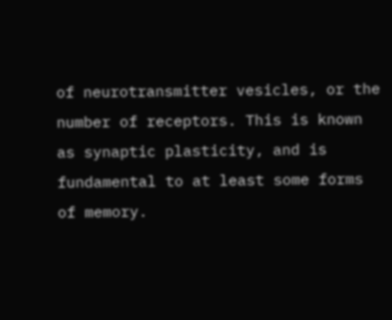of neurotransmitter vesicles, or the number of receptors. This is known as synaptic plasticity, and is fundamental to at least some forms of memory.